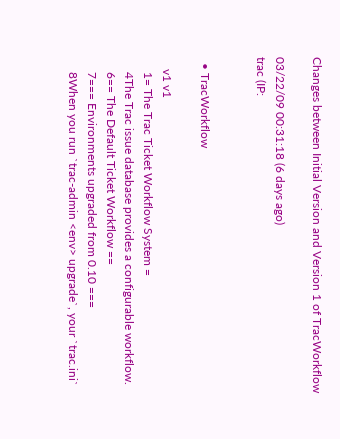Changes between Initial Version and Version 1 of TracWorkflow

03/22/09 00:31:18 (6 days ago)
trac (IP:


  • TracWorkflow

    v1 v1
     1= The Trac Ticket Workflow System =
     4The Trac issue database provides a configurable workflow.
     6== The Default Ticket Workflow ==
     7=== Environments upgraded from 0.10 ===
     8When you run `trac-admin <env> upgrade`, your `trac.ini`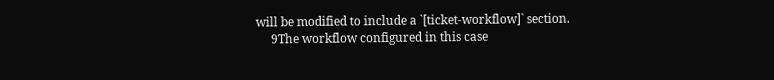will be modified to include a `[ticket-workflow]` section.
     9The workflow configured in this case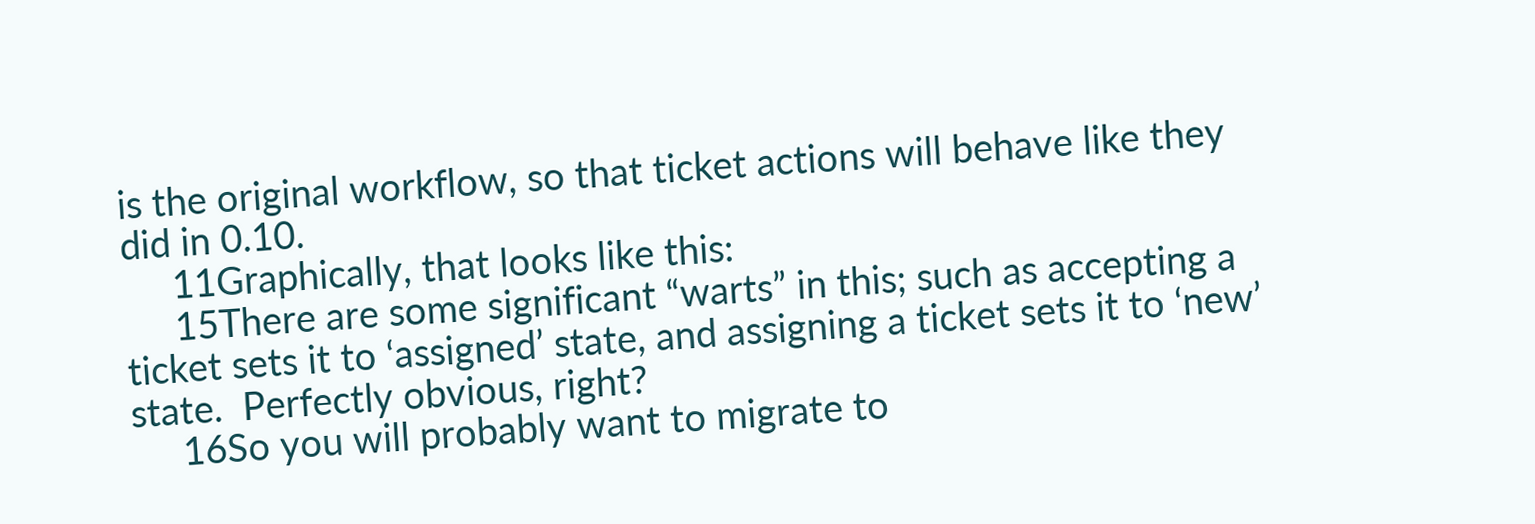is the original workflow, so that ticket actions will behave like they did in 0.10.
     11Graphically, that looks like this:
     15There are some significant “warts” in this; such as accepting a ticket sets it to ‘assigned’ state, and assigning a ticket sets it to ‘new’ state.  Perfectly obvious, right?
     16So you will probably want to migrate to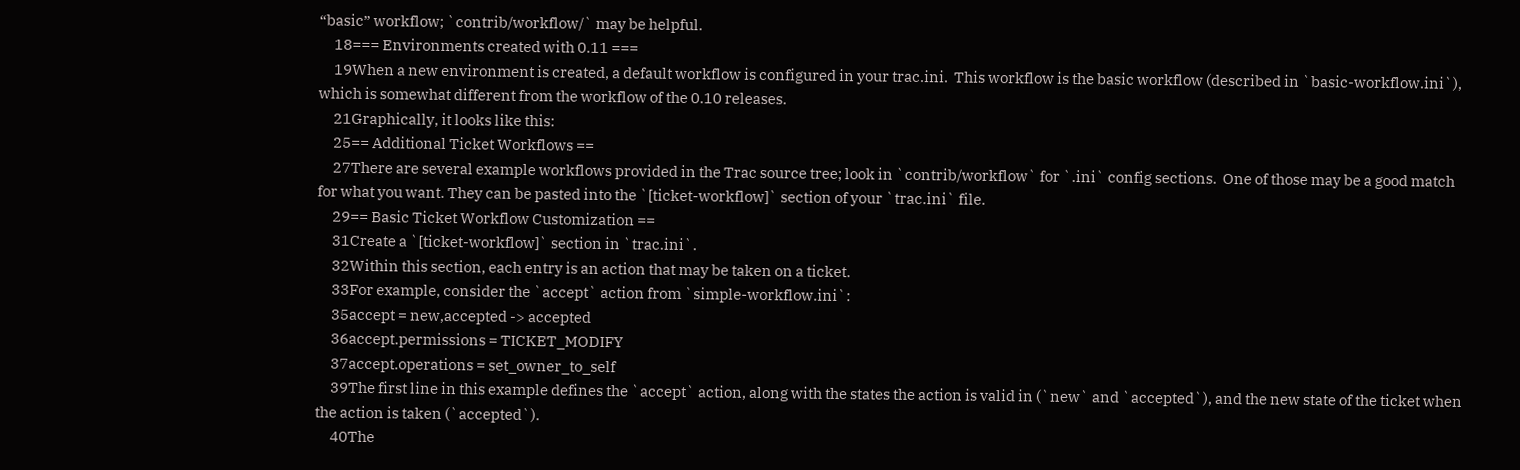“basic” workflow; `contrib/workflow/` may be helpful.
     18=== Environments created with 0.11 ===
     19When a new environment is created, a default workflow is configured in your trac.ini.  This workflow is the basic workflow (described in `basic-workflow.ini`), which is somewhat different from the workflow of the 0.10 releases.
     21Graphically, it looks like this:
     25== Additional Ticket Workflows ==
     27There are several example workflows provided in the Trac source tree; look in `contrib/workflow` for `.ini` config sections.  One of those may be a good match for what you want. They can be pasted into the `[ticket-workflow]` section of your `trac.ini` file.
     29== Basic Ticket Workflow Customization ==
     31Create a `[ticket-workflow]` section in `trac.ini`.
     32Within this section, each entry is an action that may be taken on a ticket.
     33For example, consider the `accept` action from `simple-workflow.ini`:
     35accept = new,accepted -> accepted
     36accept.permissions = TICKET_MODIFY
     37accept.operations = set_owner_to_self
     39The first line in this example defines the `accept` action, along with the states the action is valid in (`new` and `accepted`), and the new state of the ticket when the action is taken (`accepted`).
     40The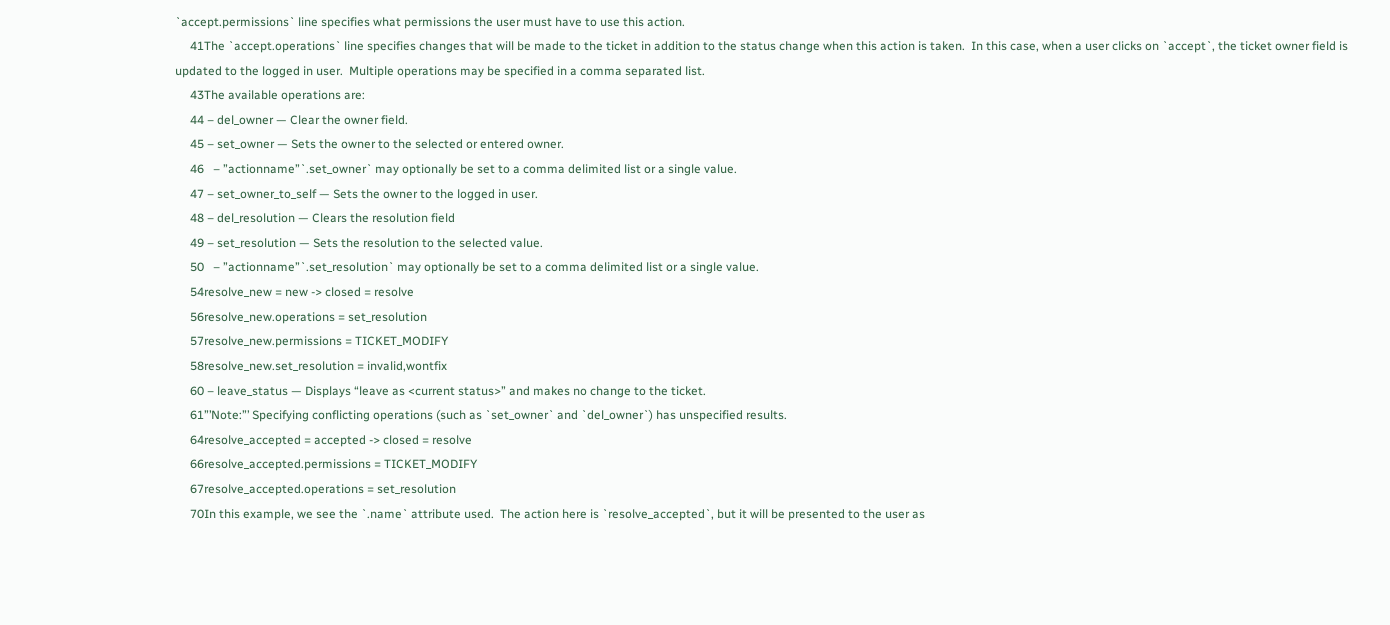`accept.permissions` line specifies what permissions the user must have to use this action.
     41The `accept.operations` line specifies changes that will be made to the ticket in addition to the status change when this action is taken.  In this case, when a user clicks on `accept`, the ticket owner field is updated to the logged in user.  Multiple operations may be specified in a comma separated list.
     43The available operations are:
     44 – del_owner — Clear the owner field.
     45 – set_owner — Sets the owner to the selected or entered owner.
     46   – ”actionname”`.set_owner` may optionally be set to a comma delimited list or a single value.
     47 – set_owner_to_self — Sets the owner to the logged in user.
     48 – del_resolution — Clears the resolution field
     49 – set_resolution — Sets the resolution to the selected value.
     50   – ”actionname”`.set_resolution` may optionally be set to a comma delimited list or a single value.
     54resolve_new = new -> closed = resolve
     56resolve_new.operations = set_resolution
     57resolve_new.permissions = TICKET_MODIFY
     58resolve_new.set_resolution = invalid,wontfix
     60 – leave_status — Displays “leave as <current status>” and makes no change to the ticket.
     61”’Note:”’ Specifying conflicting operations (such as `set_owner` and `del_owner`) has unspecified results.
     64resolve_accepted = accepted -> closed = resolve
     66resolve_accepted.permissions = TICKET_MODIFY
     67resolve_accepted.operations = set_resolution
     70In this example, we see the `.name` attribute used.  The action here is `resolve_accepted`, but it will be presented to the user as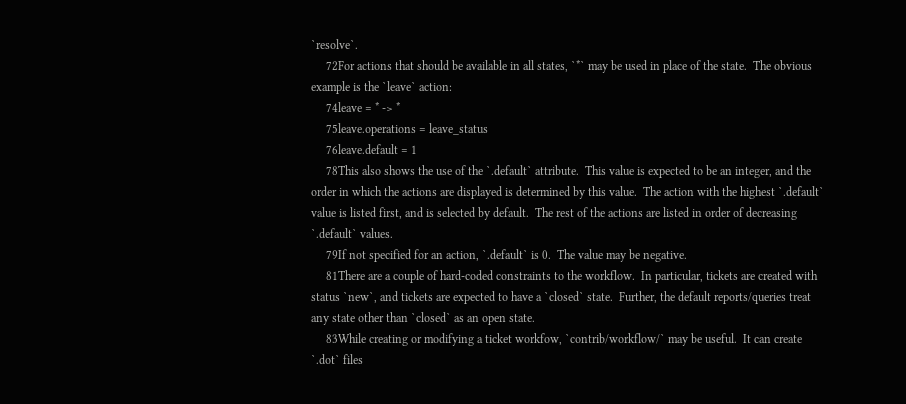`resolve`.
     72For actions that should be available in all states, `*` may be used in place of the state.  The obvious example is the `leave` action:
     74leave = * -> *
     75leave.operations = leave_status
     76leave.default = 1
     78This also shows the use of the `.default` attribute.  This value is expected to be an integer, and the order in which the actions are displayed is determined by this value.  The action with the highest `.default` value is listed first, and is selected by default.  The rest of the actions are listed in order of decreasing `.default` values.
     79If not specified for an action, `.default` is 0.  The value may be negative.
     81There are a couple of hard-coded constraints to the workflow.  In particular, tickets are created with status `new`, and tickets are expected to have a `closed` state.  Further, the default reports/queries treat any state other than `closed` as an open state.
     83While creating or modifying a ticket workfow, `contrib/workflow/` may be useful.  It can create `.dot` files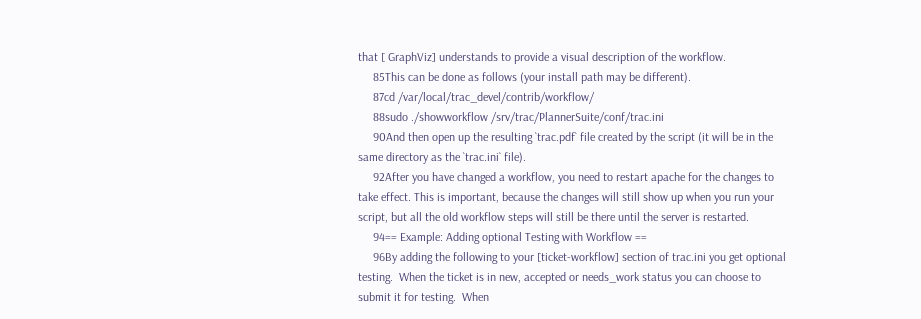that [ GraphViz] understands to provide a visual description of the workflow.
     85This can be done as follows (your install path may be different).
     87cd /var/local/trac_devel/contrib/workflow/
     88sudo ./showworkflow /srv/trac/PlannerSuite/conf/trac.ini
     90And then open up the resulting `trac.pdf` file created by the script (it will be in the same directory as the `trac.ini` file).
     92After you have changed a workflow, you need to restart apache for the changes to take effect. This is important, because the changes will still show up when you run your script, but all the old workflow steps will still be there until the server is restarted.
     94== Example: Adding optional Testing with Workflow ==
     96By adding the following to your [ticket-workflow] section of trac.ini you get optional testing.  When the ticket is in new, accepted or needs_work status you can choose to submit it for testing.  When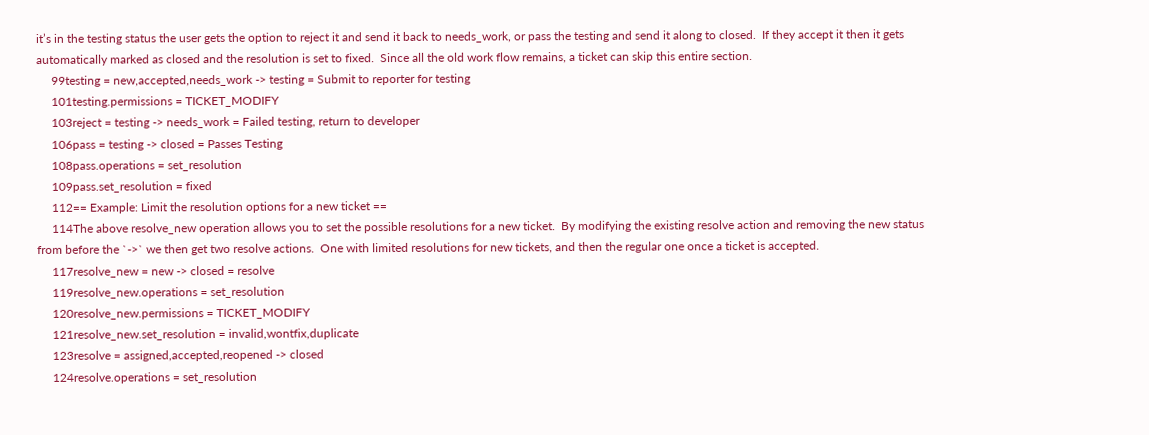it’s in the testing status the user gets the option to reject it and send it back to needs_work, or pass the testing and send it along to closed.  If they accept it then it gets automatically marked as closed and the resolution is set to fixed.  Since all the old work flow remains, a ticket can skip this entire section.
     99testing = new,accepted,needs_work -> testing = Submit to reporter for testing
     101testing.permissions = TICKET_MODIFY
     103reject = testing -> needs_work = Failed testing, return to developer
     106pass = testing -> closed = Passes Testing
     108pass.operations = set_resolution
     109pass.set_resolution = fixed
     112== Example: Limit the resolution options for a new ticket ==
     114The above resolve_new operation allows you to set the possible resolutions for a new ticket.  By modifying the existing resolve action and removing the new status from before the `->` we then get two resolve actions.  One with limited resolutions for new tickets, and then the regular one once a ticket is accepted.
     117resolve_new = new -> closed = resolve
     119resolve_new.operations = set_resolution
     120resolve_new.permissions = TICKET_MODIFY
     121resolve_new.set_resolution = invalid,wontfix,duplicate
     123resolve = assigned,accepted,reopened -> closed
     124resolve.operations = set_resolution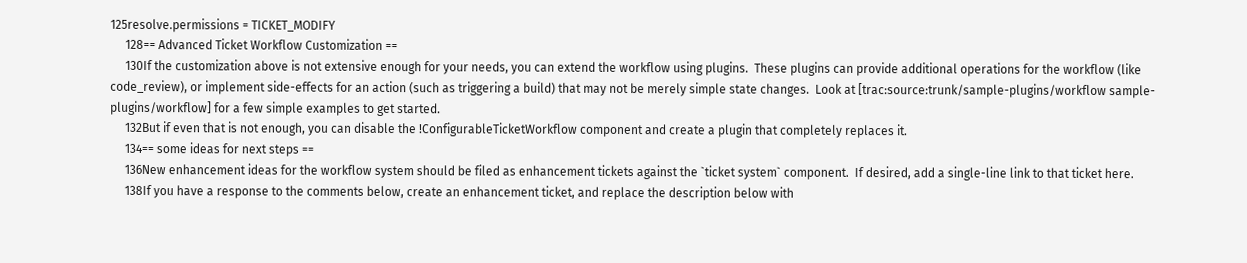125resolve.permissions = TICKET_MODIFY
     128== Advanced Ticket Workflow Customization ==
     130If the customization above is not extensive enough for your needs, you can extend the workflow using plugins.  These plugins can provide additional operations for the workflow (like code_review), or implement side-effects for an action (such as triggering a build) that may not be merely simple state changes.  Look at [trac:source:trunk/sample-plugins/workflow sample-plugins/workflow] for a few simple examples to get started.
     132But if even that is not enough, you can disable the !ConfigurableTicketWorkflow component and create a plugin that completely replaces it.
     134== some ideas for next steps ==
     136New enhancement ideas for the workflow system should be filed as enhancement tickets against the `ticket system` component.  If desired, add a single-line link to that ticket here.
     138If you have a response to the comments below, create an enhancement ticket, and replace the description below with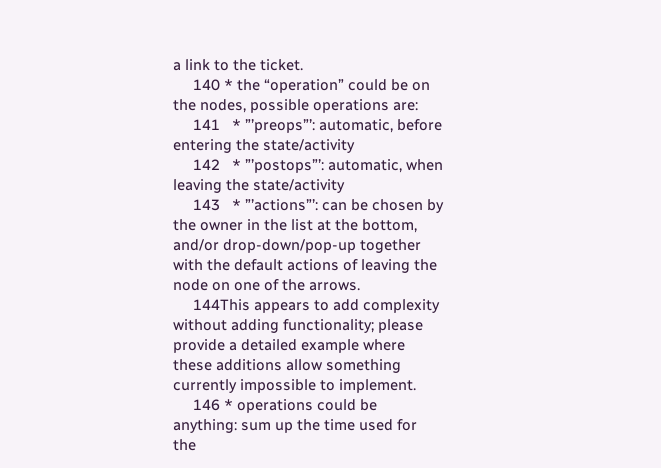a link to the ticket.
     140 * the “operation” could be on the nodes, possible operations are:
     141   * ”’preops”’: automatic, before entering the state/activity
     142   * ”’postops”’: automatic, when leaving the state/activity
     143   * ”’actions”’: can be chosen by the owner in the list at the bottom, and/or drop-down/pop-up together with the default actions of leaving the node on one of the arrows.
     144This appears to add complexity without adding functionality; please provide a detailed example where these additions allow something currently impossible to implement.
     146 * operations could be anything: sum up the time used for the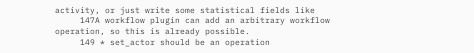activity, or just write some statistical fields like
     147A workflow plugin can add an arbitrary workflow operation, so this is already possible.
     149 * set_actor should be an operation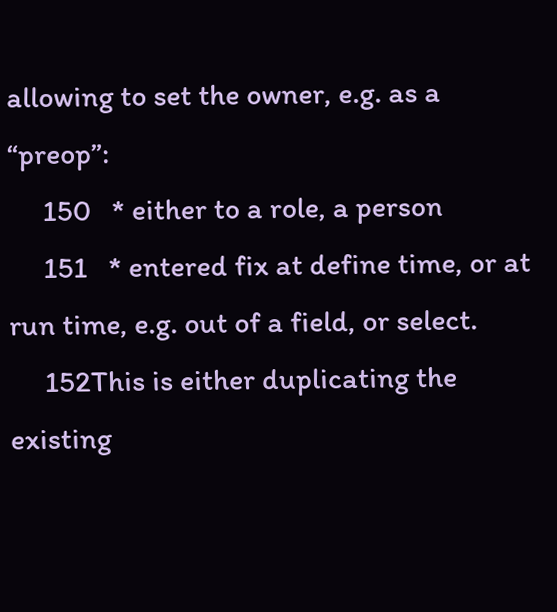allowing to set the owner, e.g. as a “preop”:
     150   * either to a role, a person
     151   * entered fix at define time, or at run time, e.g. out of a field, or select.
     152This is either duplicating the existing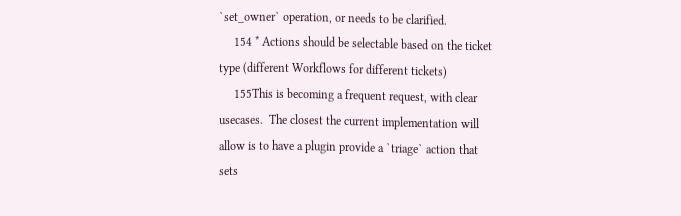`set_owner` operation, or needs to be clarified.
     154 * Actions should be selectable based on the ticket type (different Workflows for different tickets)
     155This is becoming a frequent request, with clear usecases.  The closest the current implementation will allow is to have a plugin provide a `triage` action that sets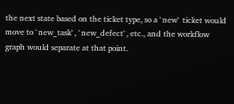the next state based on the ticket type, so a `new` ticket would move to `new_task`, `new_defect`, etc., and the workflow graph would separate at that point.